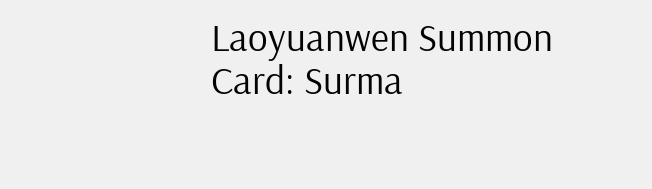Laoyuanwen Summon Card: Surma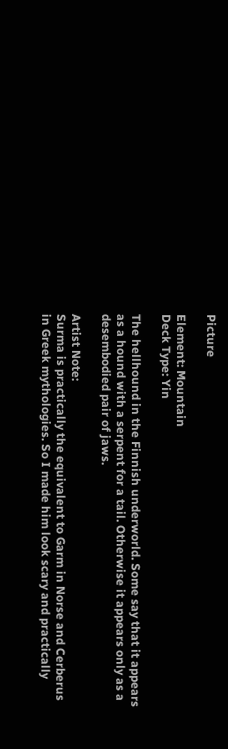Picture

Element: Mountain
Deck Type: Yin

The hellhound in the Finnish underworld. Some say that it appears as a hound with a serpent for a tail. Otherwise it appears only as a desembodied pair of jaws.

Artist Note:
Surma is practically the equivalent to Garm in Norse and Cerberus in Greek mythologies. So I made him look scary and practically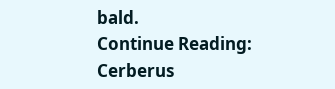bald.
Continue Reading: Cerberus